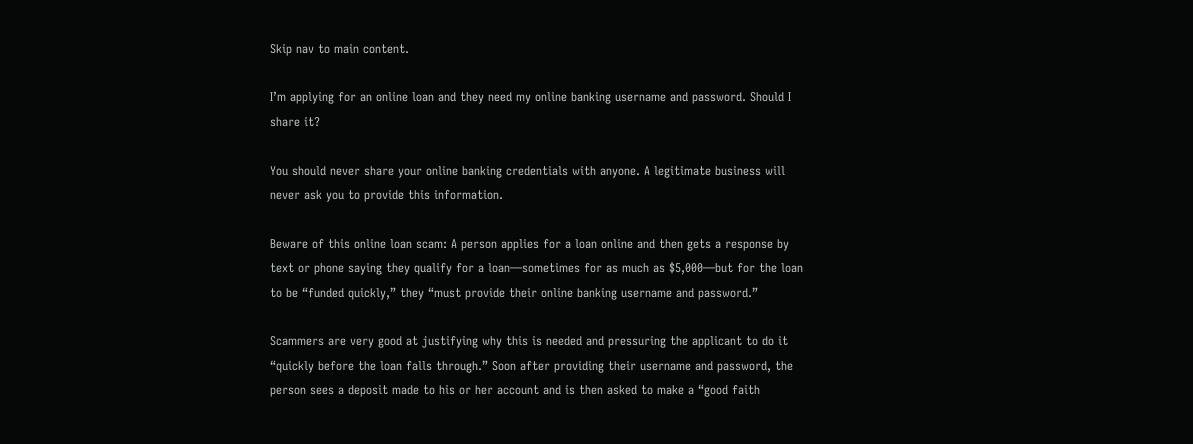Skip nav to main content.

I’m applying for an online loan and they need my online banking username and password. Should I share it?

You should never share your online banking credentials with anyone. A legitimate business will never ask you to provide this information.

Beware of this online loan scam: A person applies for a loan online and then gets a response by text or phone saying they qualify for a loan—sometimes for as much as $5,000—but for the loan to be “funded quickly,” they “must provide their online banking username and password.”

Scammers are very good at justifying why this is needed and pressuring the applicant to do it “quickly before the loan falls through.” Soon after providing their username and password, the person sees a deposit made to his or her account and is then asked to make a “good faith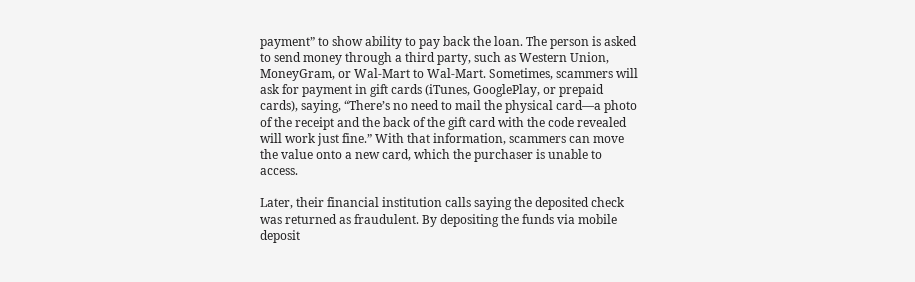payment” to show ability to pay back the loan. The person is asked to send money through a third party, such as Western Union, MoneyGram, or Wal-Mart to Wal-Mart. Sometimes, scammers will ask for payment in gift cards (iTunes, GooglePlay, or prepaid cards), saying, “There’s no need to mail the physical card—a photo of the receipt and the back of the gift card with the code revealed will work just fine.” With that information, scammers can move the value onto a new card, which the purchaser is unable to access.

Later, their financial institution calls saying the deposited check was returned as fraudulent. By depositing the funds via mobile deposit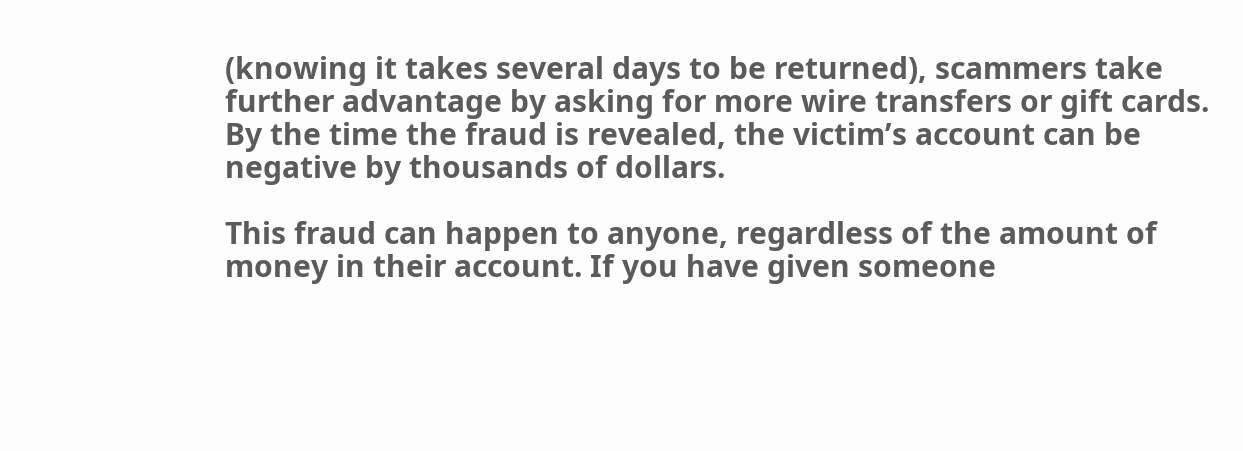(knowing it takes several days to be returned), scammers take further advantage by asking for more wire transfers or gift cards. By the time the fraud is revealed, the victim’s account can be negative by thousands of dollars.

This fraud can happen to anyone, regardless of the amount of money in their account. If you have given someone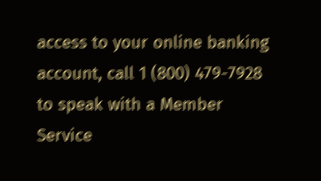access to your online banking account, call 1 (800) 479-7928 to speak with a Member Service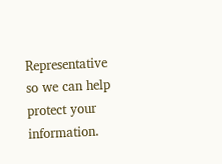Representative so we can help protect your information.